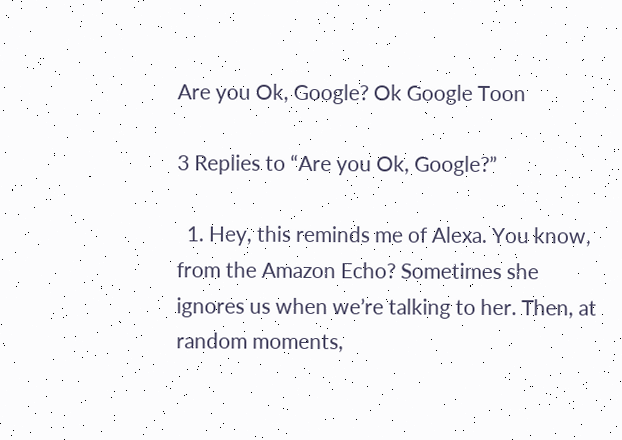Are you Ok, Google? Ok Google Toon

3 Replies to “Are you Ok, Google?”

  1. Hey, this reminds me of Alexa. You know, from the Amazon Echo? Sometimes she ignores us when we’re talking to her. Then, at random moments,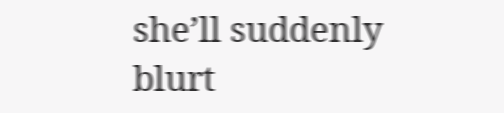she’ll suddenly blurt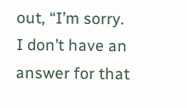out, “I’m sorry. I don’t have an answer for that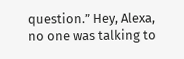question.” Hey, Alexa, no one was talking to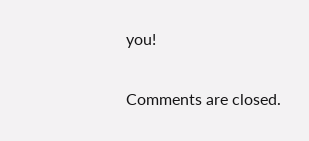you!

Comments are closed.